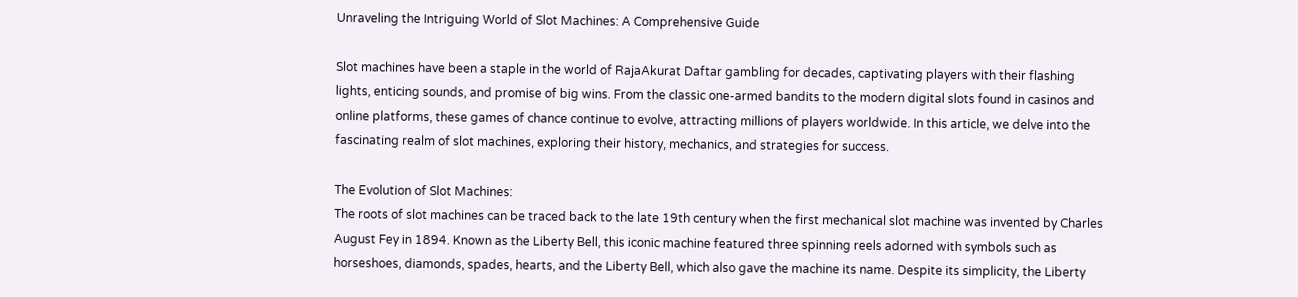Unraveling the Intriguing World of Slot Machines: A Comprehensive Guide

Slot machines have been a staple in the world of RajaAkurat Daftar gambling for decades, captivating players with their flashing lights, enticing sounds, and promise of big wins. From the classic one-armed bandits to the modern digital slots found in casinos and online platforms, these games of chance continue to evolve, attracting millions of players worldwide. In this article, we delve into the fascinating realm of slot machines, exploring their history, mechanics, and strategies for success.

The Evolution of Slot Machines:
The roots of slot machines can be traced back to the late 19th century when the first mechanical slot machine was invented by Charles August Fey in 1894. Known as the Liberty Bell, this iconic machine featured three spinning reels adorned with symbols such as horseshoes, diamonds, spades, hearts, and the Liberty Bell, which also gave the machine its name. Despite its simplicity, the Liberty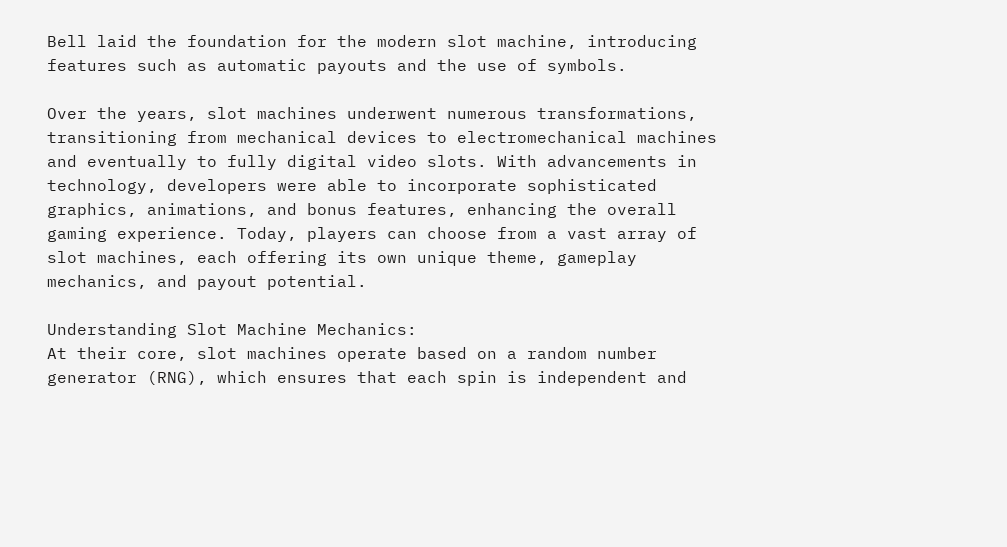Bell laid the foundation for the modern slot machine, introducing features such as automatic payouts and the use of symbols.

Over the years, slot machines underwent numerous transformations, transitioning from mechanical devices to electromechanical machines and eventually to fully digital video slots. With advancements in technology, developers were able to incorporate sophisticated graphics, animations, and bonus features, enhancing the overall gaming experience. Today, players can choose from a vast array of slot machines, each offering its own unique theme, gameplay mechanics, and payout potential.

Understanding Slot Machine Mechanics:
At their core, slot machines operate based on a random number generator (RNG), which ensures that each spin is independent and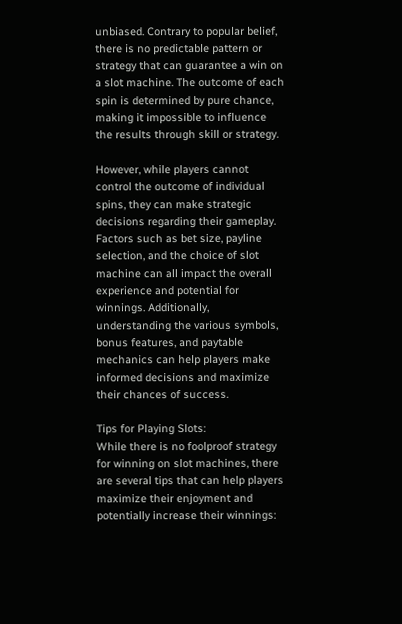unbiased. Contrary to popular belief, there is no predictable pattern or strategy that can guarantee a win on a slot machine. The outcome of each spin is determined by pure chance, making it impossible to influence the results through skill or strategy.

However, while players cannot control the outcome of individual spins, they can make strategic decisions regarding their gameplay. Factors such as bet size, payline selection, and the choice of slot machine can all impact the overall experience and potential for winnings. Additionally, understanding the various symbols, bonus features, and paytable mechanics can help players make informed decisions and maximize their chances of success.

Tips for Playing Slots:
While there is no foolproof strategy for winning on slot machines, there are several tips that can help players maximize their enjoyment and potentially increase their winnings: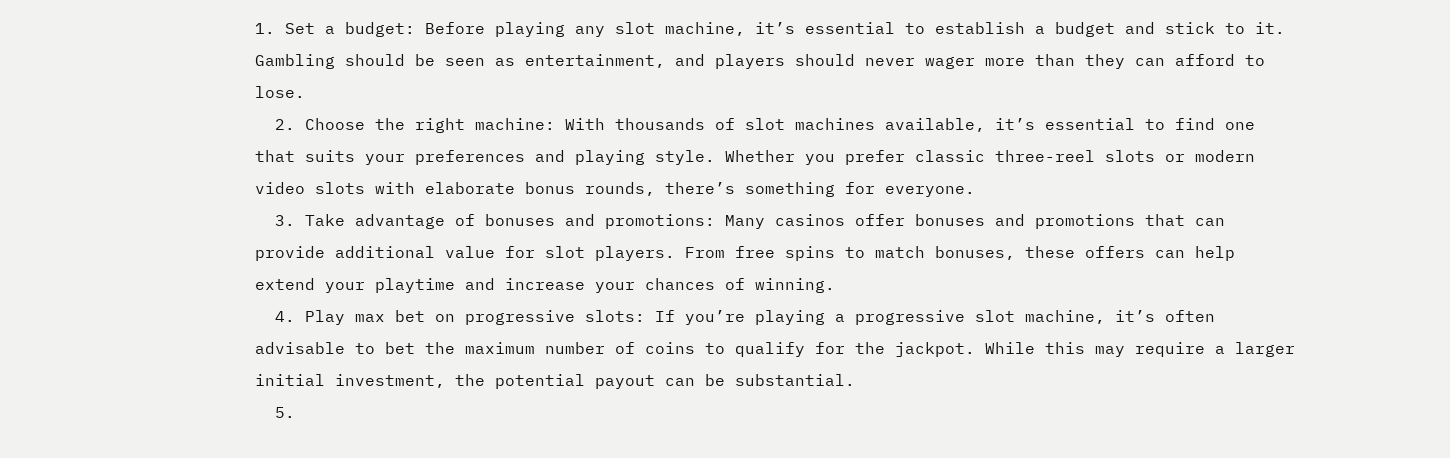1. Set a budget: Before playing any slot machine, it’s essential to establish a budget and stick to it. Gambling should be seen as entertainment, and players should never wager more than they can afford to lose.
  2. Choose the right machine: With thousands of slot machines available, it’s essential to find one that suits your preferences and playing style. Whether you prefer classic three-reel slots or modern video slots with elaborate bonus rounds, there’s something for everyone.
  3. Take advantage of bonuses and promotions: Many casinos offer bonuses and promotions that can provide additional value for slot players. From free spins to match bonuses, these offers can help extend your playtime and increase your chances of winning.
  4. Play max bet on progressive slots: If you’re playing a progressive slot machine, it’s often advisable to bet the maximum number of coins to qualify for the jackpot. While this may require a larger initial investment, the potential payout can be substantial.
  5.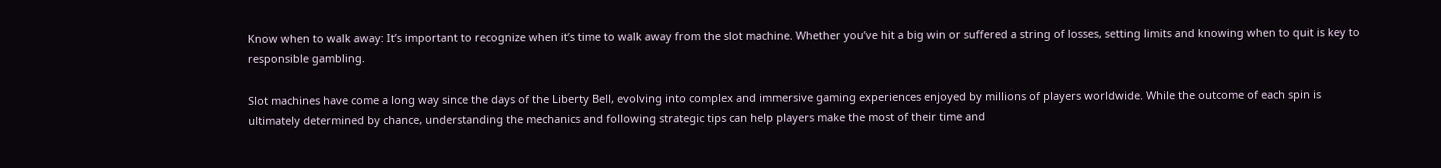Know when to walk away: It’s important to recognize when it’s time to walk away from the slot machine. Whether you’ve hit a big win or suffered a string of losses, setting limits and knowing when to quit is key to responsible gambling.

Slot machines have come a long way since the days of the Liberty Bell, evolving into complex and immersive gaming experiences enjoyed by millions of players worldwide. While the outcome of each spin is ultimately determined by chance, understanding the mechanics and following strategic tips can help players make the most of their time and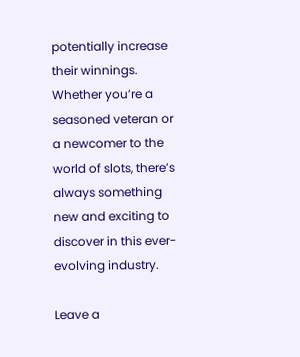potentially increase their winnings. Whether you’re a seasoned veteran or a newcomer to the world of slots, there’s always something new and exciting to discover in this ever-evolving industry.

Leave a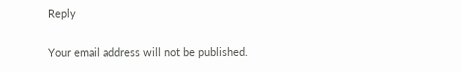Reply

Your email address will not be published.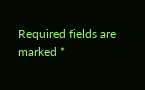Required fields are marked *